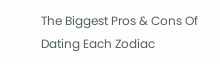The Biggest Pros & Cons Of Dating Each Zodiac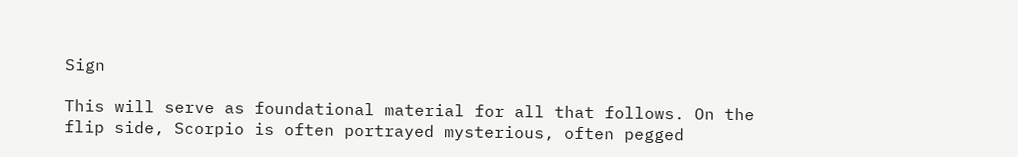Sign

This will serve as foundational material for all that follows. On the flip side, Scorpio is often portrayed mysterious, often pegged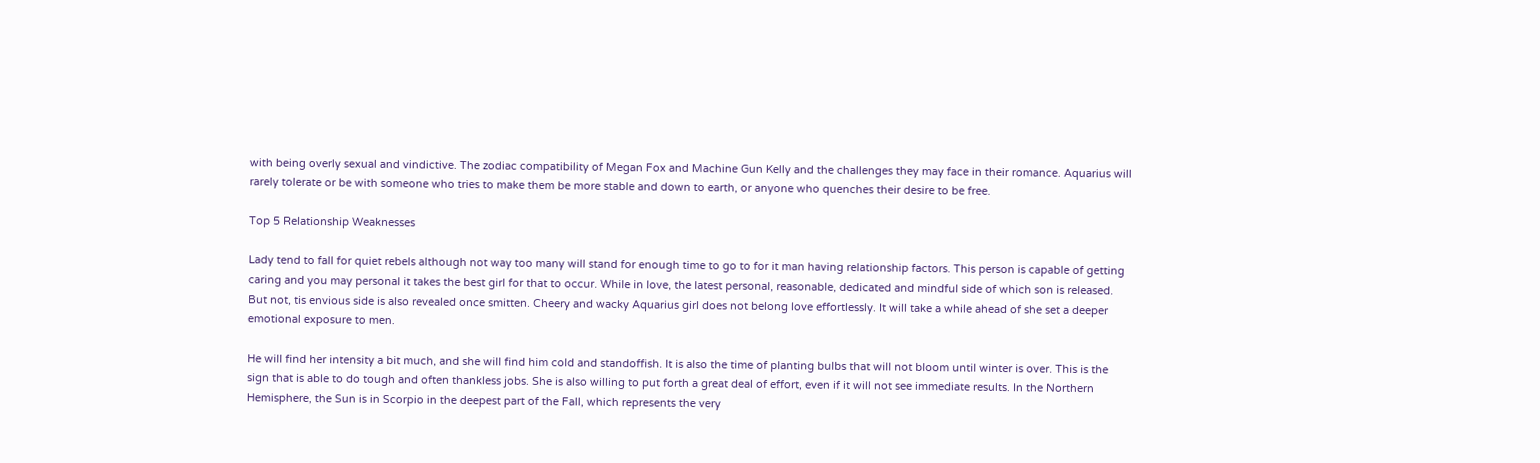with being overly sexual and vindictive. The zodiac compatibility of Megan Fox and Machine Gun Kelly and the challenges they may face in their romance. Aquarius will rarely tolerate or be with someone who tries to make them be more stable and down to earth, or anyone who quenches their desire to be free.

Top 5 Relationship Weaknesses

Lady tend to fall for quiet rebels although not way too many will stand for enough time to go to for it man having relationship factors. This person is capable of getting caring and you may personal it takes the best girl for that to occur. While in love, the latest personal, reasonable, dedicated and mindful side of which son is released. But not, tis envious side is also revealed once smitten. Cheery and wacky Aquarius girl does not belong love effortlessly. It will take a while ahead of she set a deeper emotional exposure to men.

He will find her intensity a bit much, and she will find him cold and standoffish. It is also the time of planting bulbs that will not bloom until winter is over. This is the sign that is able to do tough and often thankless jobs. She is also willing to put forth a great deal of effort, even if it will not see immediate results. In the Northern Hemisphere, the Sun is in Scorpio in the deepest part of the Fall, which represents the very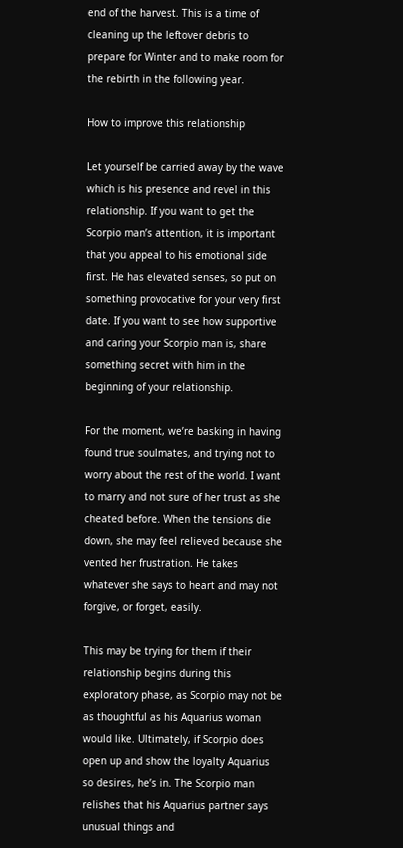end of the harvest. This is a time of cleaning up the leftover debris to prepare for Winter and to make room for the rebirth in the following year.

How to improve this relationship

Let yourself be carried away by the wave which is his presence and revel in this relationship. If you want to get the Scorpio man’s attention, it is important that you appeal to his emotional side first. He has elevated senses, so put on something provocative for your very first date. If you want to see how supportive and caring your Scorpio man is, share something secret with him in the beginning of your relationship.

For the moment, we’re basking in having found true soulmates, and trying not to worry about the rest of the world. I want to marry and not sure of her trust as she cheated before. When the tensions die down, she may feel relieved because she vented her frustration. He takes whatever she says to heart and may not forgive, or forget, easily.

This may be trying for them if their relationship begins during this exploratory phase, as Scorpio may not be as thoughtful as his Aquarius woman would like. Ultimately, if Scorpio does open up and show the loyalty Aquarius so desires, he’s in. The Scorpio man relishes that his Aquarius partner says unusual things and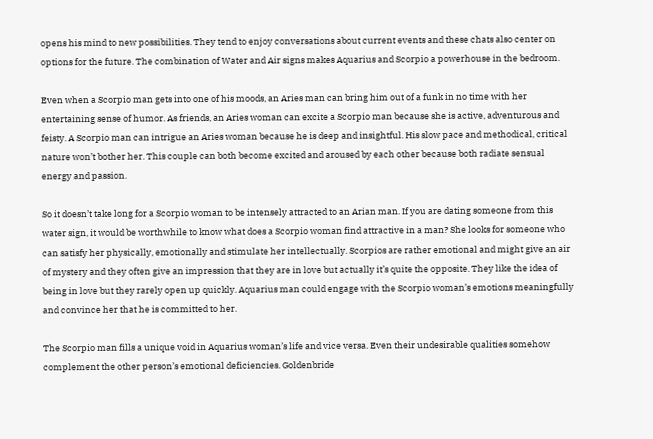opens his mind to new possibilities. They tend to enjoy conversations about current events and these chats also center on options for the future. The combination of Water and Air signs makes Aquarius and Scorpio a powerhouse in the bedroom.

Even when a Scorpio man gets into one of his moods, an Aries man can bring him out of a funk in no time with her entertaining sense of humor. As friends, an Aries woman can excite a Scorpio man because she is active, adventurous and feisty. A Scorpio man can intrigue an Aries woman because he is deep and insightful. His slow pace and methodical, critical nature won’t bother her. This couple can both become excited and aroused by each other because both radiate sensual energy and passion.

So it doesn’t take long for a Scorpio woman to be intensely attracted to an Arian man. If you are dating someone from this water sign, it would be worthwhile to know what does a Scorpio woman find attractive in a man? She looks for someone who can satisfy her physically, emotionally and stimulate her intellectually. Scorpios are rather emotional and might give an air of mystery and they often give an impression that they are in love but actually it’s quite the opposite. They like the idea of being in love but they rarely open up quickly. Aquarius man could engage with the Scorpio woman’s emotions meaningfully and convince her that he is committed to her.

The Scorpio man fills a unique void in Aquarius woman’s life and vice versa. Even their undesirable qualities somehow complement the other person’s emotional deficiencies. Goldenbride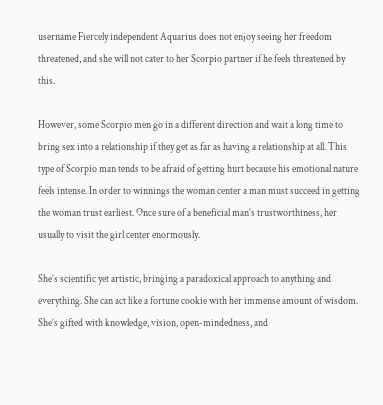username Fiercely independent Aquarius does not enjoy seeing her freedom threatened, and she will not cater to her Scorpio partner if he feels threatened by this.

However, some Scorpio men go in a different direction and wait a long time to bring sex into a relationship if they get as far as having a relationship at all. This type of Scorpio man tends to be afraid of getting hurt because his emotional nature feels intense. In order to winnings the woman center a man must succeed in getting the woman trust earliest. Once sure of a beneficial man’s trustworthiness, her usually to visit the girl center enormously.

She’s scientific yet artistic, bringing a paradoxical approach to anything and everything. She can act like a fortune cookie with her immense amount of wisdom. She’s gifted with knowledge, vision, open-mindedness, and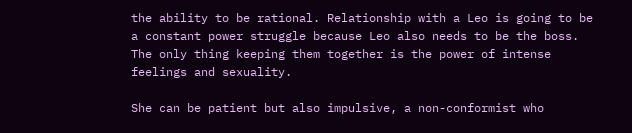the ability to be rational. Relationship with a Leo is going to be a constant power struggle because Leo also needs to be the boss. The only thing keeping them together is the power of intense feelings and sexuality.

She can be patient but also impulsive, a non-conformist who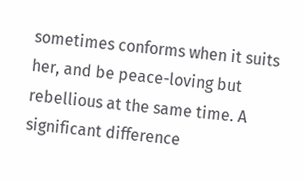sometimes conforms when it suits her, and be peace-loving but rebellious at the same time. A significant difference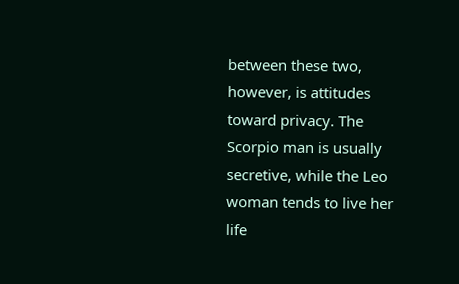between these two, however, is attitudes toward privacy. The Scorpio man is usually secretive, while the Leo woman tends to live her life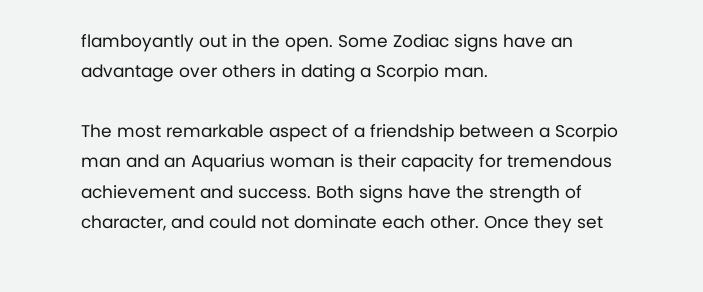flamboyantly out in the open. Some Zodiac signs have an advantage over others in dating a Scorpio man.

The most remarkable aspect of a friendship between a Scorpio man and an Aquarius woman is their capacity for tremendous achievement and success. Both signs have the strength of character, and could not dominate each other. Once they set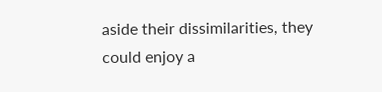aside their dissimilarities, they could enjoy a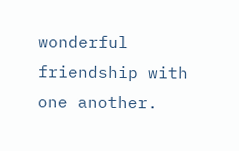wonderful friendship with one another.